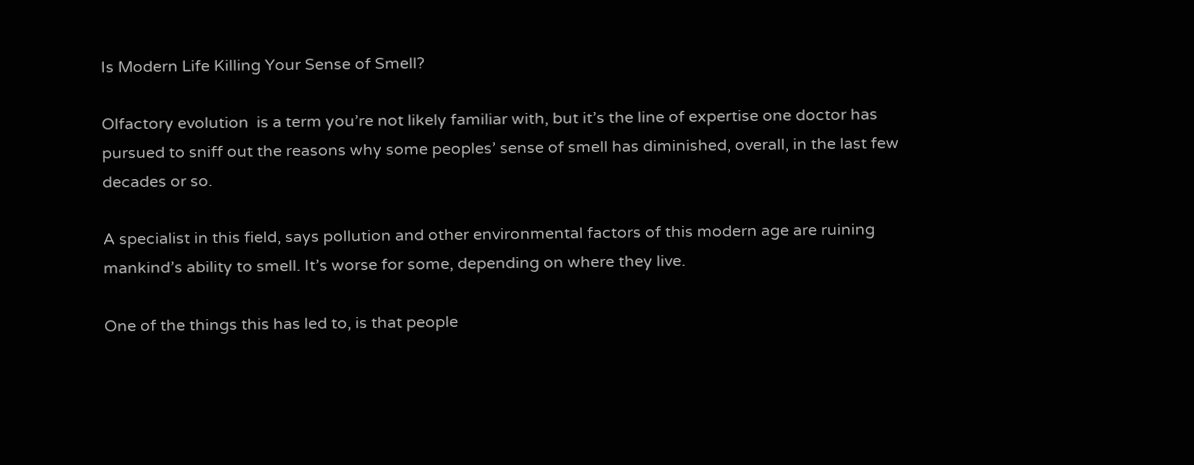Is Modern Life Killing Your Sense of Smell?

Olfactory evolution  is a term you’re not likely familiar with, but it’s the line of expertise one doctor has pursued to sniff out the reasons why some peoples’ sense of smell has diminished, overall, in the last few decades or so.

A specialist in this field, says pollution and other environmental factors of this modern age are ruining mankind’s ability to smell. It’s worse for some, depending on where they live.

One of the things this has led to, is that people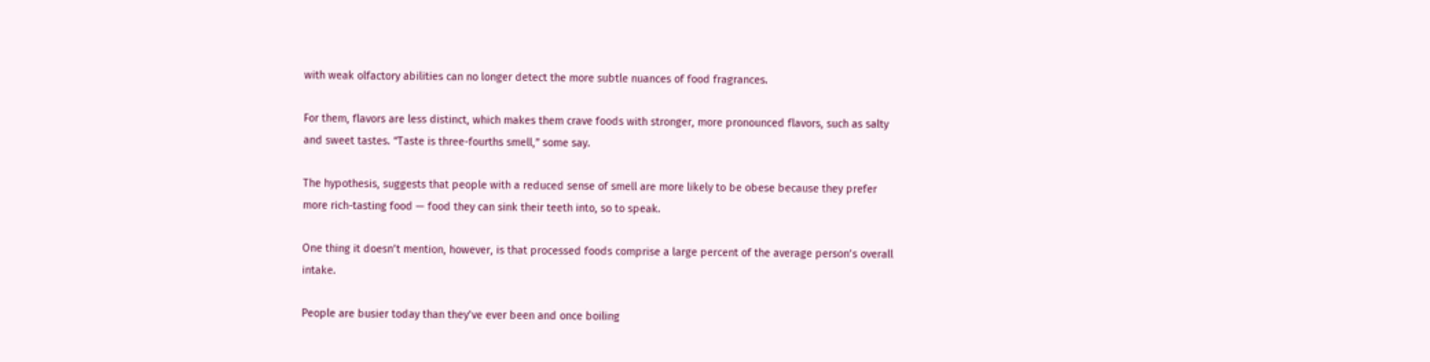with weak olfactory abilities can no longer detect the more subtle nuances of food fragrances.

For them, flavors are less distinct, which makes them crave foods with stronger, more pronounced flavors, such as salty and sweet tastes. “Taste is three-fourths smell,” some say.

The hypothesis, suggests that people with a reduced sense of smell are more likely to be obese because they prefer more rich-tasting food — food they can sink their teeth into, so to speak.

One thing it doesn’t mention, however, is that processed foods comprise a large percent of the average person’s overall intake.

People are busier today than they’ve ever been and once boiling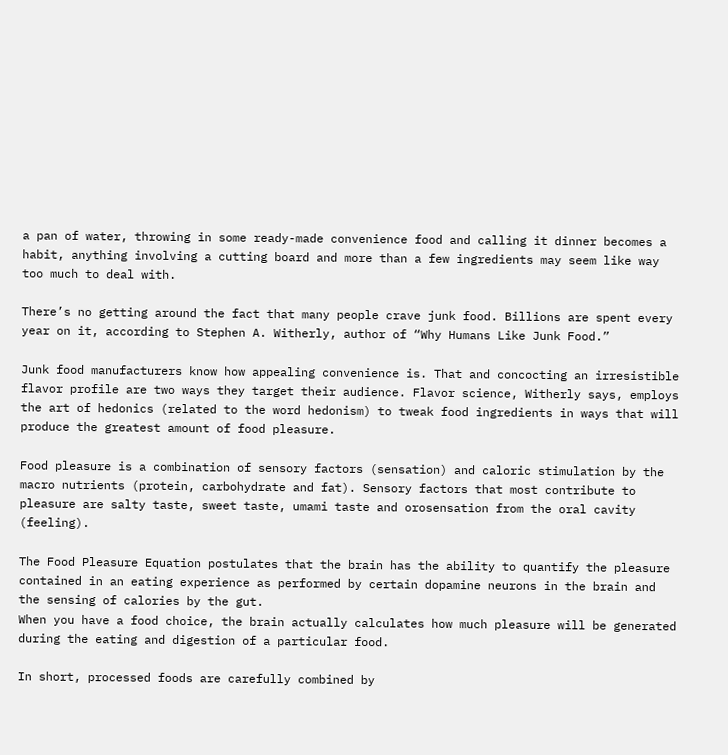a pan of water, throwing in some ready-made convenience food and calling it dinner becomes a habit, anything involving a cutting board and more than a few ingredients may seem like way too much to deal with.

There’s no getting around the fact that many people crave junk food. Billions are spent every year on it, according to Stephen A. Witherly, author of “Why Humans Like Junk Food.”

Junk food manufacturers know how appealing convenience is. That and concocting an irresistible flavor profile are two ways they target their audience. Flavor science, Witherly says, employs the art of hedonics (related to the word hedonism) to tweak food ingredients in ways that will produce the greatest amount of food pleasure.

Food pleasure is a combination of sensory factors (sensation) and caloric stimulation by the macro nutrients (protein, carbohydrate and fat). Sensory factors that most contribute to pleasure are salty taste, sweet taste, umami taste and orosensation from the oral cavity (feeling).

The Food Pleasure Equation postulates that the brain has the ability to quantify the pleasure contained in an eating experience as performed by certain dopamine neurons in the brain and the sensing of calories by the gut.
When you have a food choice, the brain actually calculates how much pleasure will be generated during the eating and digestion of a particular food.

In short, processed foods are carefully combined by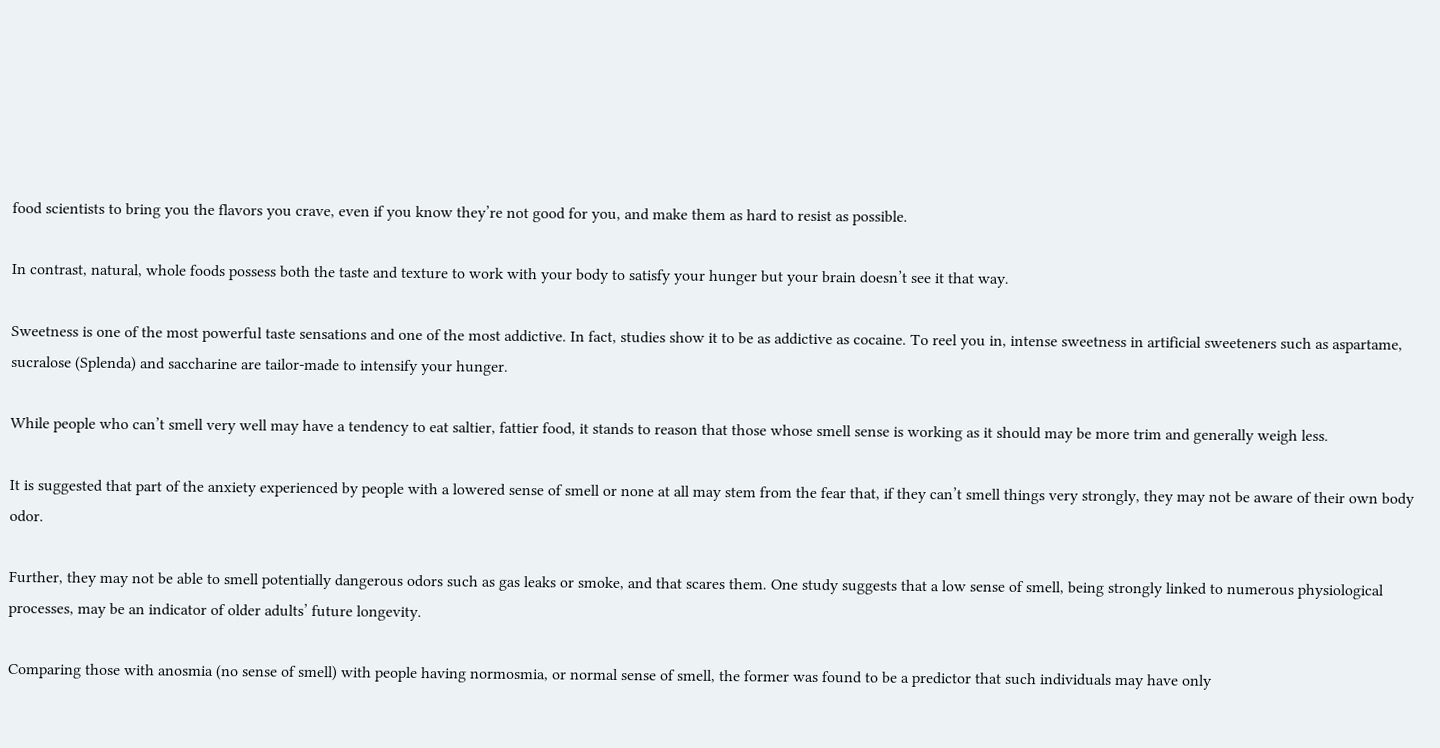food scientists to bring you the flavors you crave, even if you know they’re not good for you, and make them as hard to resist as possible.

In contrast, natural, whole foods possess both the taste and texture to work with your body to satisfy your hunger but your brain doesn’t see it that way.

Sweetness is one of the most powerful taste sensations and one of the most addictive. In fact, studies show it to be as addictive as cocaine. To reel you in, intense sweetness in artificial sweeteners such as aspartame, sucralose (Splenda) and saccharine are tailor-made to intensify your hunger.

While people who can’t smell very well may have a tendency to eat saltier, fattier food, it stands to reason that those whose smell sense is working as it should may be more trim and generally weigh less.

It is suggested that part of the anxiety experienced by people with a lowered sense of smell or none at all may stem from the fear that, if they can’t smell things very strongly, they may not be aware of their own body odor.

Further, they may not be able to smell potentially dangerous odors such as gas leaks or smoke, and that scares them. One study suggests that a low sense of smell, being strongly linked to numerous physiological processes, may be an indicator of older adults’ future longevity.

Comparing those with anosmia (no sense of smell) with people having normosmia, or normal sense of smell, the former was found to be a predictor that such individuals may have only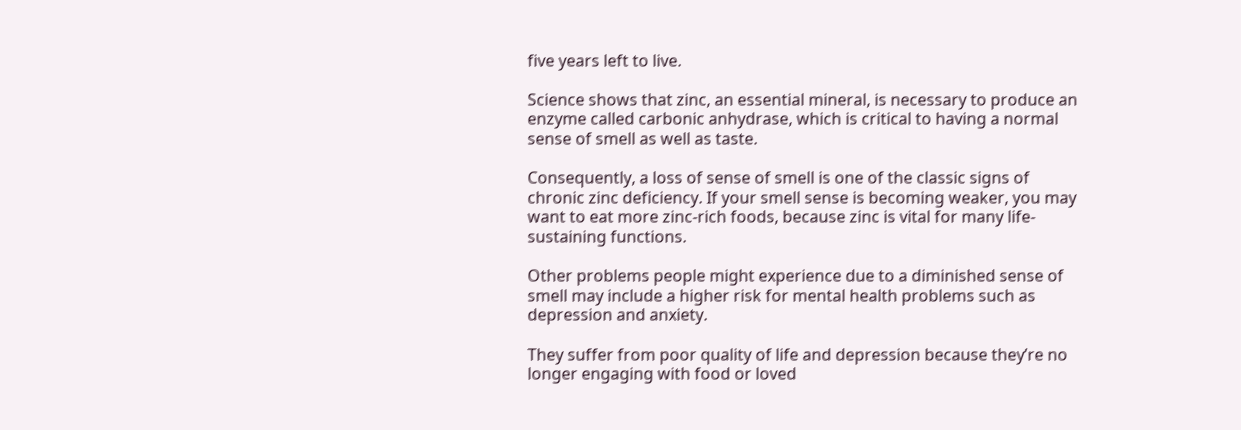five years left to live.

Science shows that zinc, an essential mineral, is necessary to produce an enzyme called carbonic anhydrase, which is critical to having a normal sense of smell as well as taste.

Consequently, a loss of sense of smell is one of the classic signs of chronic zinc deficiency. If your smell sense is becoming weaker, you may want to eat more zinc-rich foods, because zinc is vital for many life-sustaining functions.

Other problems people might experience due to a diminished sense of smell may include a higher risk for mental health problems such as depression and anxiety.

They suffer from poor quality of life and depression because they’re no longer engaging with food or loved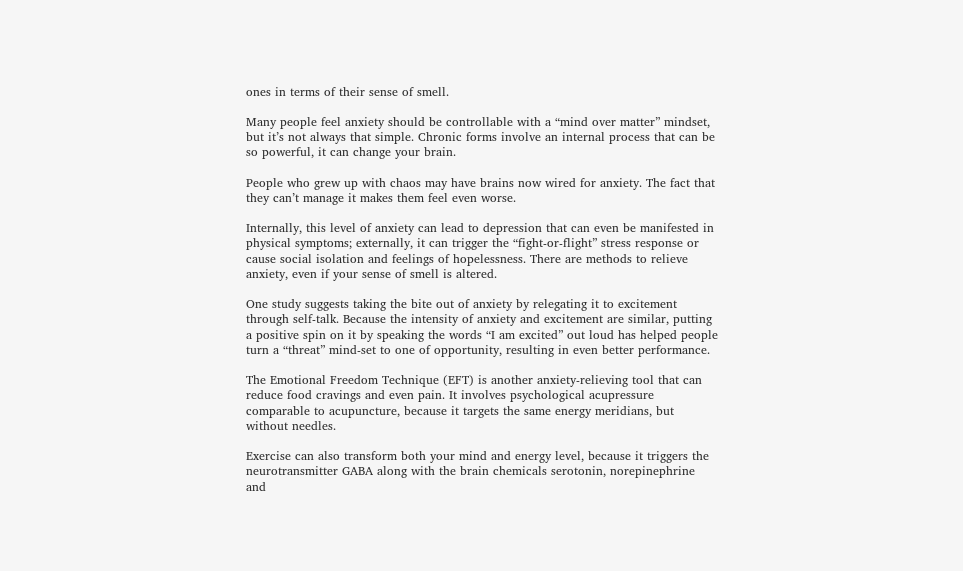ones in terms of their sense of smell.

Many people feel anxiety should be controllable with a “mind over matter” mindset, but it’s not always that simple. Chronic forms involve an internal process that can be so powerful, it can change your brain.

People who grew up with chaos may have brains now wired for anxiety. The fact that they can’t manage it makes them feel even worse.

Internally, this level of anxiety can lead to depression that can even be manifested in physical symptoms; externally, it can trigger the “fight-or-flight” stress response or cause social isolation and feelings of hopelessness. There are methods to relieve anxiety, even if your sense of smell is altered.

One study suggests taking the bite out of anxiety by relegating it to excitement through self-talk. Because the intensity of anxiety and excitement are similar, putting a positive spin on it by speaking the words “I am excited” out loud has helped people turn a “threat” mind-set to one of opportunity, resulting in even better performance.

The Emotional Freedom Technique (EFT) is another anxiety-relieving tool that can reduce food cravings and even pain. It involves psychological acupressure comparable to acupuncture, because it targets the same energy meridians, but without needles.

Exercise can also transform both your mind and energy level, because it triggers the neurotransmitter GABA along with the brain chemicals serotonin, norepinephrine and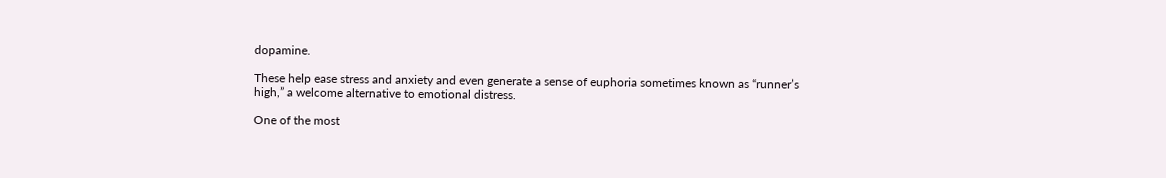dopamine.

These help ease stress and anxiety and even generate a sense of euphoria sometimes known as “runner’s high,” a welcome alternative to emotional distress.

One of the most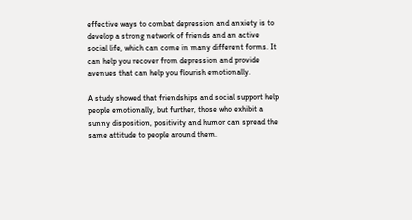effective ways to combat depression and anxiety is to develop a strong network of friends and an active social life, which can come in many different forms. It can help you recover from depression and provide avenues that can help you flourish emotionally.

A study showed that friendships and social support help people emotionally, but further, those who exhibit a sunny disposition, positivity and humor can spread the same attitude to people around them.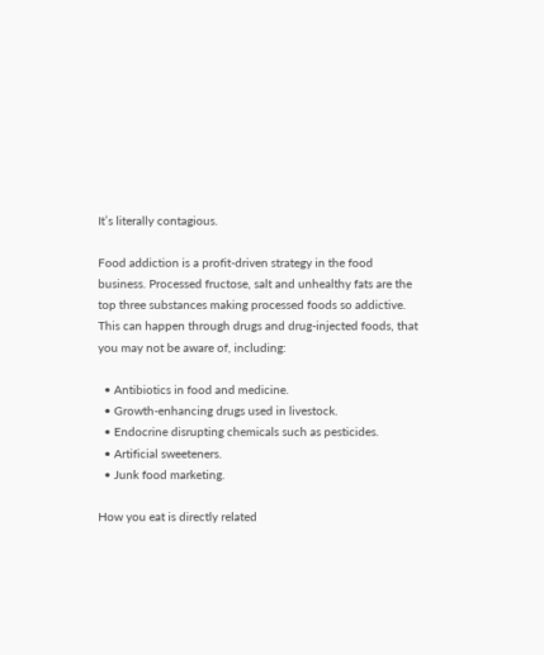It’s literally contagious.

Food addiction is a profit-driven strategy in the food business. Processed fructose, salt and unhealthy fats are the top three substances making processed foods so addictive. This can happen through drugs and drug-injected foods, that you may not be aware of, including:

  • Antibiotics in food and medicine.
  • Growth-enhancing drugs used in livestock.
  • Endocrine disrupting chemicals such as pesticides.
  • Artificial sweeteners.
  • Junk food marketing.

How you eat is directly related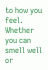to how you feel. Whether you can smell well or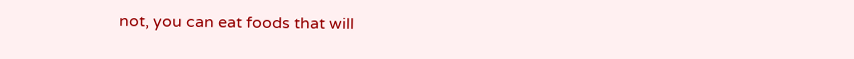not, you can eat foods that will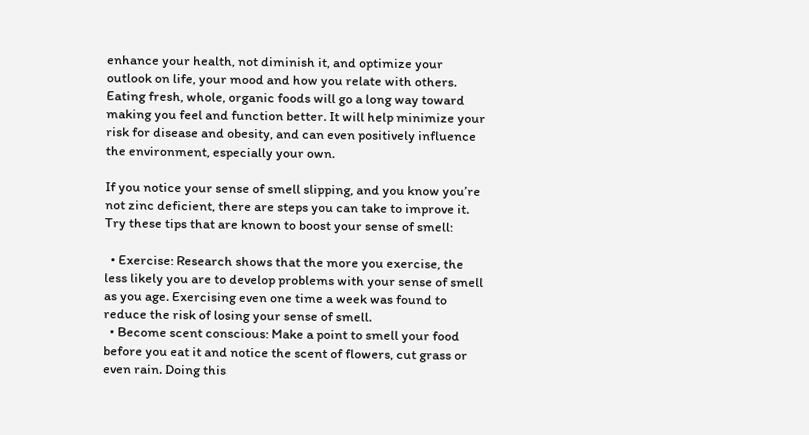enhance your health, not diminish it, and optimize your outlook on life, your mood and how you relate with others. Eating fresh, whole, organic foods will go a long way toward making you feel and function better. It will help minimize your risk for disease and obesity, and can even positively influence the environment, especially your own.

If you notice your sense of smell slipping, and you know you’re not zinc deficient, there are steps you can take to improve it. Try these tips that are known to boost your sense of smell:

  • Exercise: Research shows that the more you exercise, the less likely you are to develop problems with your sense of smell as you age. Exercising even one time a week was found to reduce the risk of losing your sense of smell.
  • Become scent conscious: Make a point to smell your food before you eat it and notice the scent of flowers, cut grass or even rain. Doing this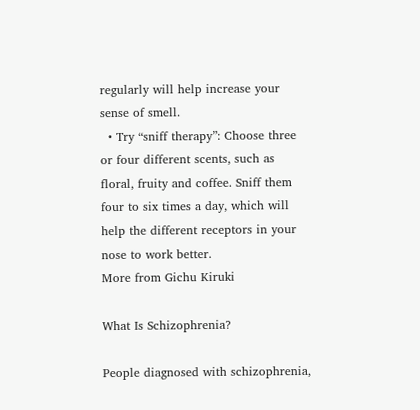regularly will help increase your sense of smell.
  • Try “sniff therapy”: Choose three or four different scents, such as floral, fruity and coffee. Sniff them four to six times a day, which will help the different receptors in your nose to work better.
More from Gichu Kiruki

What Is Schizophrenia?

People diagnosed with schizophrenia,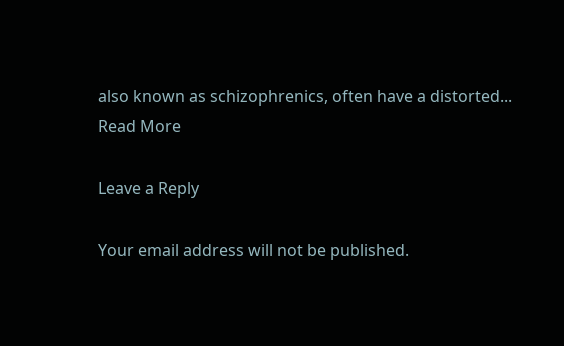also known as schizophrenics, often have a distorted...
Read More

Leave a Reply

Your email address will not be published.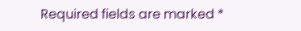Required fields are marked *